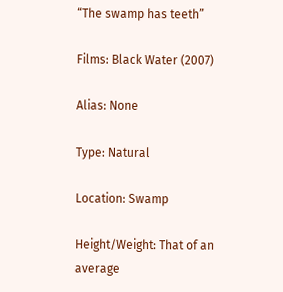“The swamp has teeth”

Films: Black Water (2007)

Alias: None

Type: Natural

Location: Swamp

Height/Weight: That of an average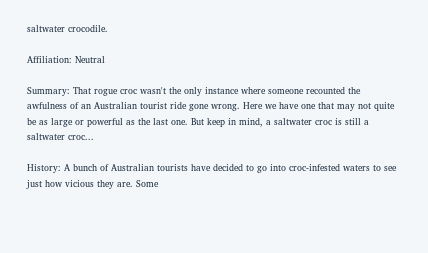saltwater crocodile.

Affiliation: Neutral

Summary: That rogue croc wasn't the only instance where someone recounted the awfulness of an Australian tourist ride gone wrong. Here we have one that may not quite be as large or powerful as the last one. But keep in mind, a saltwater croc is still a saltwater croc...

History: A bunch of Australian tourists have decided to go into croc-infested waters to see just how vicious they are. Some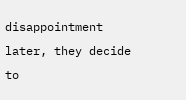disappointment later, they decide to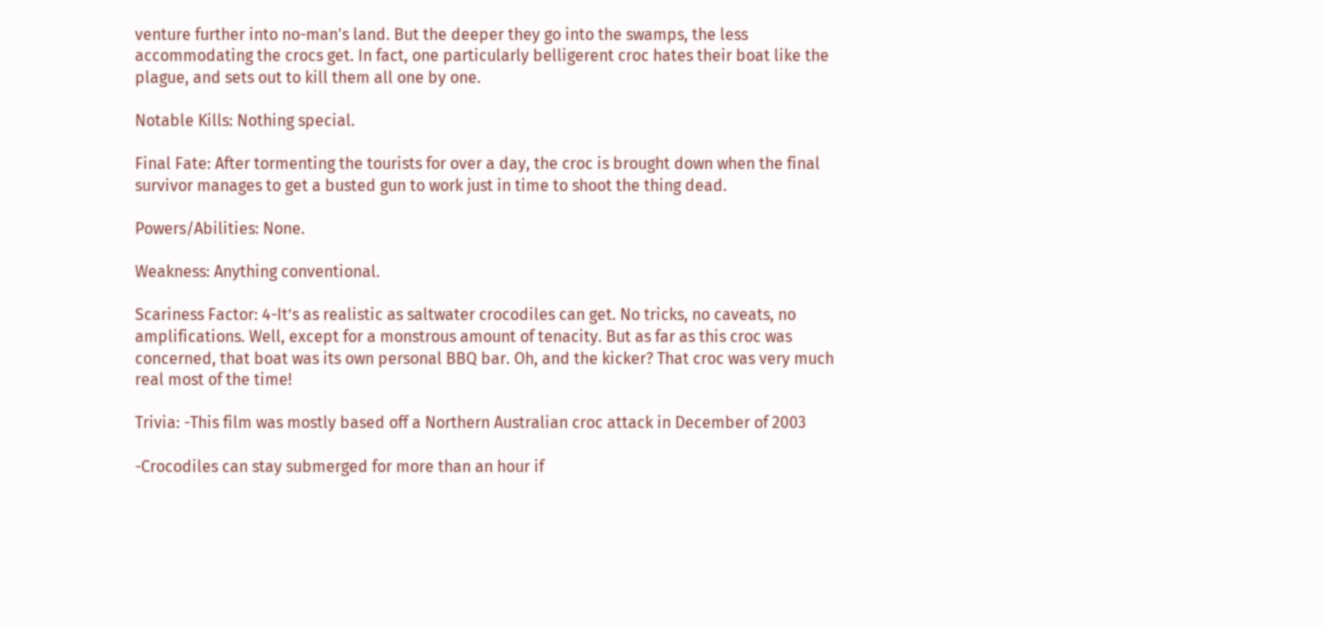venture further into no-man's land. But the deeper they go into the swamps, the less accommodating the crocs get. In fact, one particularly belligerent croc hates their boat like the plague, and sets out to kill them all one by one.

Notable Kills: Nothing special.

Final Fate: After tormenting the tourists for over a day, the croc is brought down when the final survivor manages to get a busted gun to work just in time to shoot the thing dead.

Powers/Abilities: None.

Weakness: Anything conventional.

Scariness Factor: 4-It’s as realistic as saltwater crocodiles can get. No tricks, no caveats, no amplifications. Well, except for a monstrous amount of tenacity. But as far as this croc was concerned, that boat was its own personal BBQ bar. Oh, and the kicker? That croc was very much real most of the time!

Trivia: -This film was mostly based off a Northern Australian croc attack in December of 2003

-Crocodiles can stay submerged for more than an hour if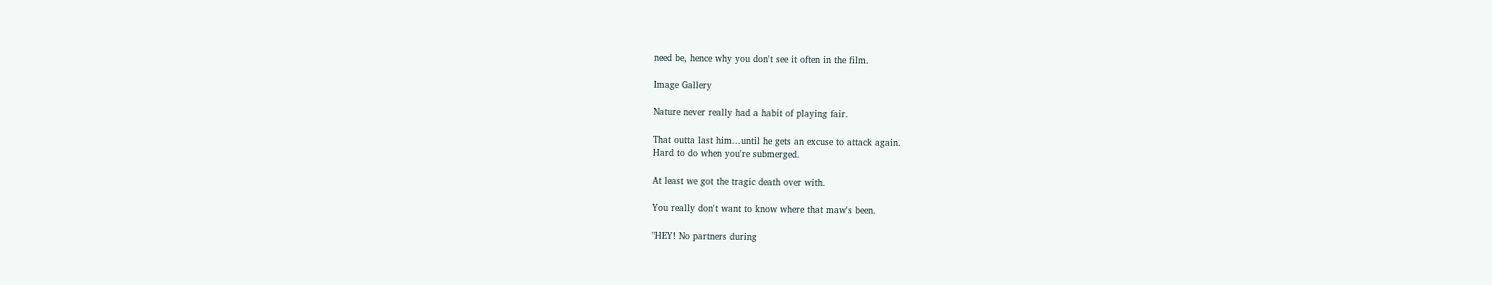need be, hence why you don't see it often in the film.

Image Gallery

Nature never really had a habit of playing fair.

That outta last him...until he gets an excuse to attack again.
Hard to do when you're submerged.

At least we got the tragic death over with.

You really don't want to know where that maw's been.

"HEY! No partners during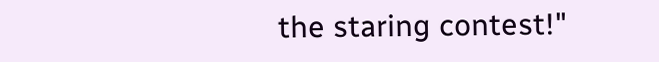the staring contest!"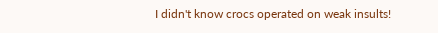I didn't know crocs operated on weak insults!